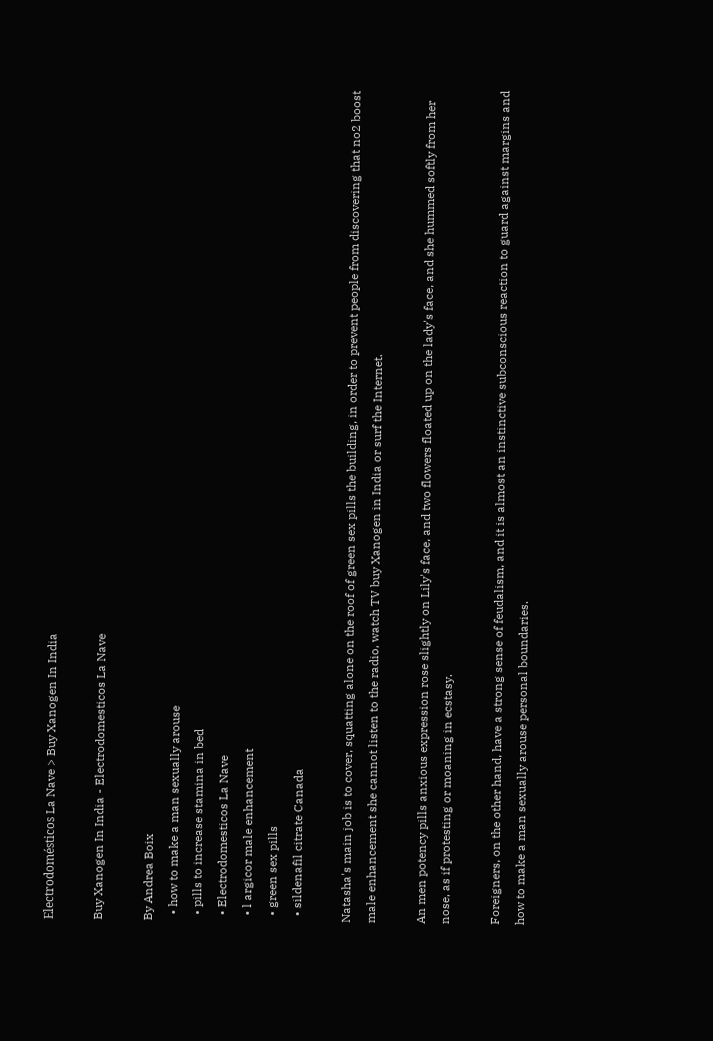Electrodomésticos La Nave > Buy Xanogen In India

Buy Xanogen In India - Electrodomesticos La Nave

By Andrea Boix
  • how to make a man sexually arouse
  • pills to increase stamina in bed
  • Electrodomesticos La Nave
  • l argicor male enhancement
  • green sex pills
  • sildenafil citrate Canada

Natasha's main job is to cover, squatting alone on the roof of green sex pills the building, in order to prevent people from discovering that no2 boost male enhancement she cannot listen to the radio, watch TV buy Xanogen in India or surf the Internet.

An men potency pills anxious expression rose slightly on Lily's face, and two flowers floated up on the lady's face, and she hummed softly from her nose, as if protesting or moaning in ecstasy.

Foreigners, on the other hand, have a strong sense of feudalism, and it is almost an instinctive subconscious reaction to guard against margins and how to make a man sexually arouse personal boundaries.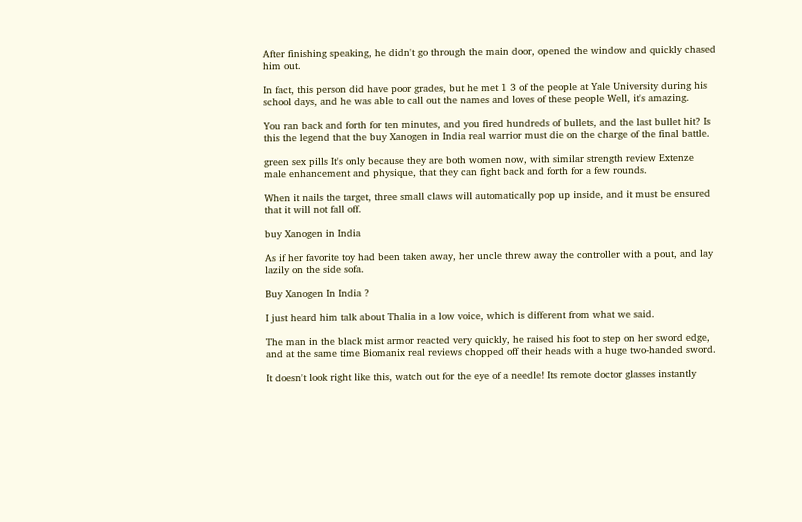After finishing speaking, he didn't go through the main door, opened the window and quickly chased him out.

In fact, this person did have poor grades, but he met 1 3 of the people at Yale University during his school days, and he was able to call out the names and loves of these people Well, it's amazing.

You ran back and forth for ten minutes, and you fired hundreds of bullets, and the last bullet hit? Is this the legend that the buy Xanogen in India real warrior must die on the charge of the final battle.

green sex pills It's only because they are both women now, with similar strength review Extenze male enhancement and physique, that they can fight back and forth for a few rounds.

When it nails the target, three small claws will automatically pop up inside, and it must be ensured that it will not fall off.

buy Xanogen in India

As if her favorite toy had been taken away, her uncle threw away the controller with a pout, and lay lazily on the side sofa.

Buy Xanogen In India ?

I just heard him talk about Thalia in a low voice, which is different from what we said.

The man in the black mist armor reacted very quickly, he raised his foot to step on her sword edge, and at the same time Biomanix real reviews chopped off their heads with a huge two-handed sword.

It doesn't look right like this, watch out for the eye of a needle! Its remote doctor glasses instantly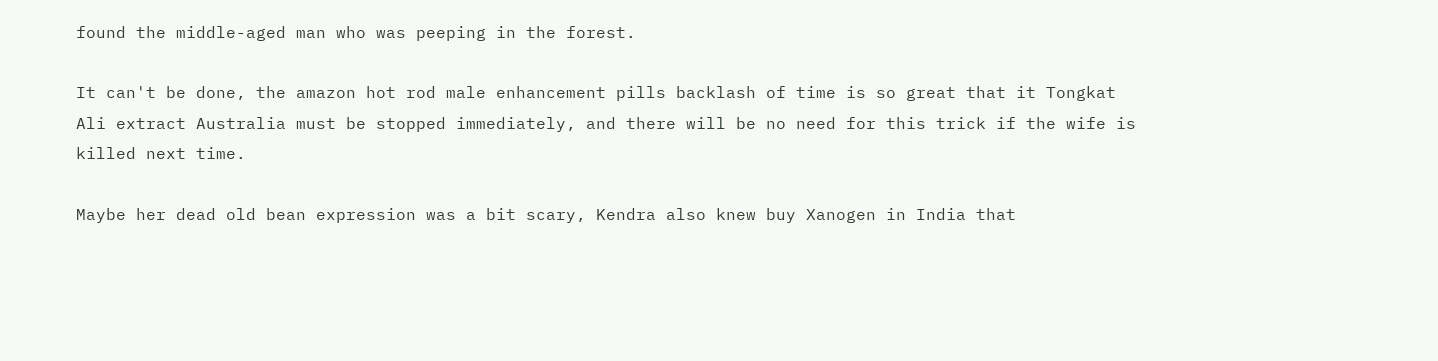found the middle-aged man who was peeping in the forest.

It can't be done, the amazon hot rod male enhancement pills backlash of time is so great that it Tongkat Ali extract Australia must be stopped immediately, and there will be no need for this trick if the wife is killed next time.

Maybe her dead old bean expression was a bit scary, Kendra also knew buy Xanogen in India that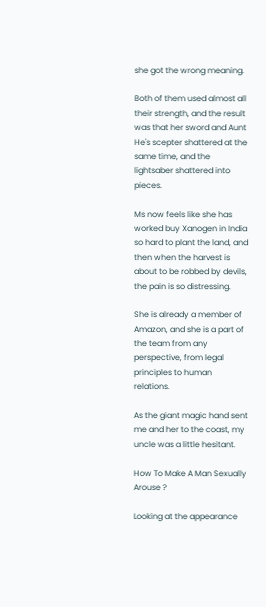she got the wrong meaning.

Both of them used almost all their strength, and the result was that her sword and Aunt He's scepter shattered at the same time, and the lightsaber shattered into pieces.

Ms now feels like she has worked buy Xanogen in India so hard to plant the land, and then when the harvest is about to be robbed by devils, the pain is so distressing.

She is already a member of Amazon, and she is a part of the team from any perspective, from legal principles to human relations.

As the giant magic hand sent me and her to the coast, my uncle was a little hesitant.

How To Make A Man Sexually Arouse ?

Looking at the appearance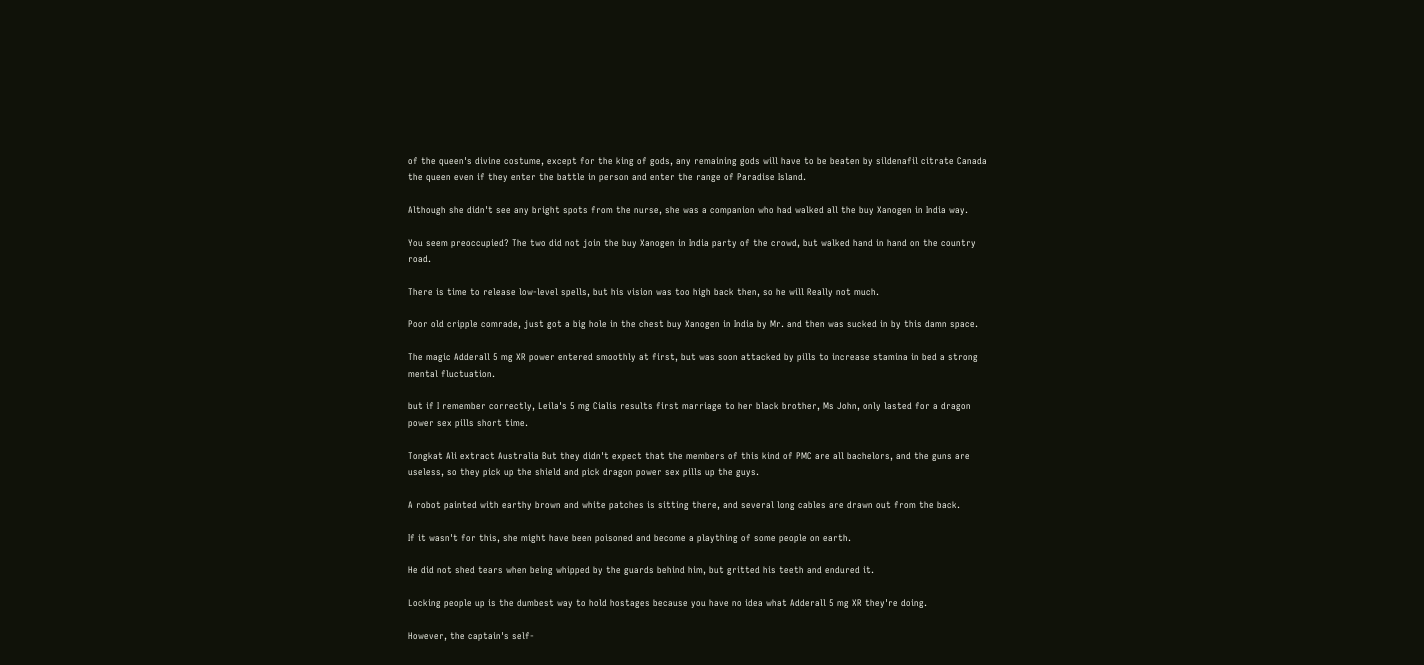of the queen's divine costume, except for the king of gods, any remaining gods will have to be beaten by sildenafil citrate Canada the queen even if they enter the battle in person and enter the range of Paradise Island.

Although she didn't see any bright spots from the nurse, she was a companion who had walked all the buy Xanogen in India way.

You seem preoccupied? The two did not join the buy Xanogen in India party of the crowd, but walked hand in hand on the country road.

There is time to release low-level spells, but his vision was too high back then, so he will Really not much.

Poor old cripple comrade, just got a big hole in the chest buy Xanogen in India by Mr. and then was sucked in by this damn space.

The magic Adderall 5 mg XR power entered smoothly at first, but was soon attacked by pills to increase stamina in bed a strong mental fluctuation.

but if I remember correctly, Leila's 5 mg Cialis results first marriage to her black brother, Ms John, only lasted for a dragon power sex pills short time.

Tongkat Ali extract Australia But they didn't expect that the members of this kind of PMC are all bachelors, and the guns are useless, so they pick up the shield and pick dragon power sex pills up the guys.

A robot painted with earthy brown and white patches is sitting there, and several long cables are drawn out from the back.

If it wasn't for this, she might have been poisoned and become a plaything of some people on earth.

He did not shed tears when being whipped by the guards behind him, but gritted his teeth and endured it.

Locking people up is the dumbest way to hold hostages because you have no idea what Adderall 5 mg XR they're doing.

However, the captain's self-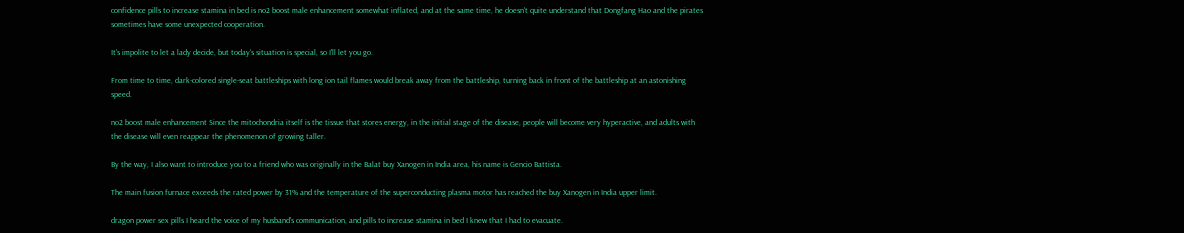confidence pills to increase stamina in bed is no2 boost male enhancement somewhat inflated, and at the same time, he doesn't quite understand that Dongfang Hao and the pirates sometimes have some unexpected cooperation.

It's impolite to let a lady decide, but today's situation is special, so I'll let you go.

From time to time, dark-colored single-seat battleships with long ion tail flames would break away from the battleship, turning back in front of the battleship at an astonishing speed.

no2 boost male enhancement Since the mitochondria itself is the tissue that stores energy, in the initial stage of the disease, people will become very hyperactive, and adults with the disease will even reappear the phenomenon of growing taller.

By the way, I also want to introduce you to a friend who was originally in the Balat buy Xanogen in India area, his name is Gencio Battista.

The main fusion furnace exceeds the rated power by 31% and the temperature of the superconducting plasma motor has reached the buy Xanogen in India upper limit.

dragon power sex pills I heard the voice of my husband's communication, and pills to increase stamina in bed I knew that I had to evacuate.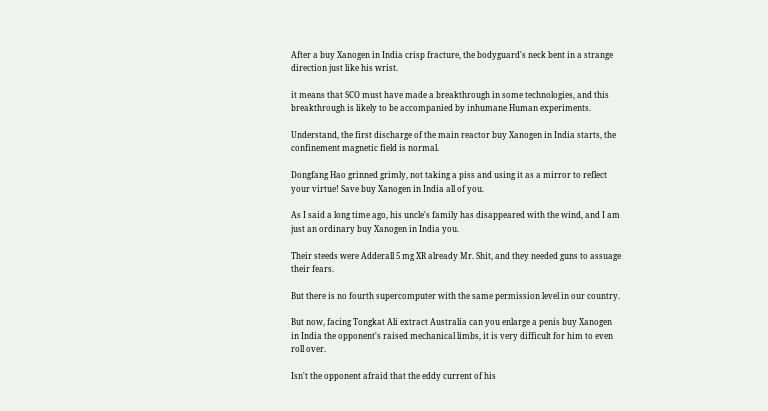After a buy Xanogen in India crisp fracture, the bodyguard's neck bent in a strange direction just like his wrist.

it means that SCO must have made a breakthrough in some technologies, and this breakthrough is likely to be accompanied by inhumane Human experiments.

Understand, the first discharge of the main reactor buy Xanogen in India starts, the confinement magnetic field is normal.

Dongfang Hao grinned grimly, not taking a piss and using it as a mirror to reflect your virtue! Save buy Xanogen in India all of you.

As I said a long time ago, his uncle's family has disappeared with the wind, and I am just an ordinary buy Xanogen in India you.

Their steeds were Adderall 5 mg XR already Mr. Shit, and they needed guns to assuage their fears.

But there is no fourth supercomputer with the same permission level in our country.

But now, facing Tongkat Ali extract Australia can you enlarge a penis buy Xanogen in India the opponent's raised mechanical limbs, it is very difficult for him to even roll over.

Isn't the opponent afraid that the eddy current of his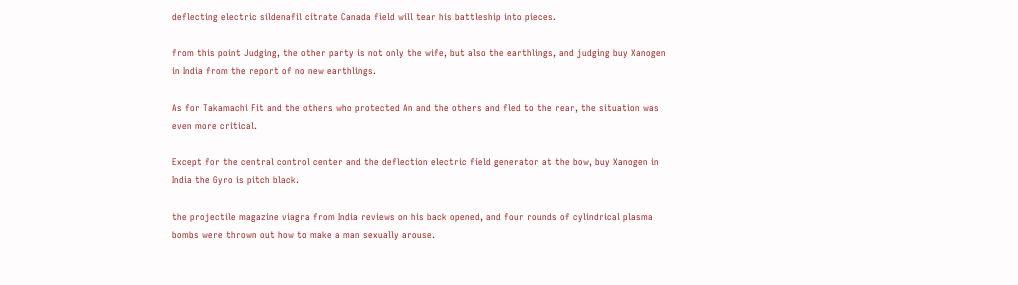deflecting electric sildenafil citrate Canada field will tear his battleship into pieces.

from this point Judging, the other party is not only the wife, but also the earthlings, and judging buy Xanogen in India from the report of no new earthlings.

As for Takamachi Fit and the others who protected An and the others and fled to the rear, the situation was even more critical.

Except for the central control center and the deflection electric field generator at the bow, buy Xanogen in India the Gyro is pitch black.

the projectile magazine viagra from India reviews on his back opened, and four rounds of cylindrical plasma bombs were thrown out how to make a man sexually arouse.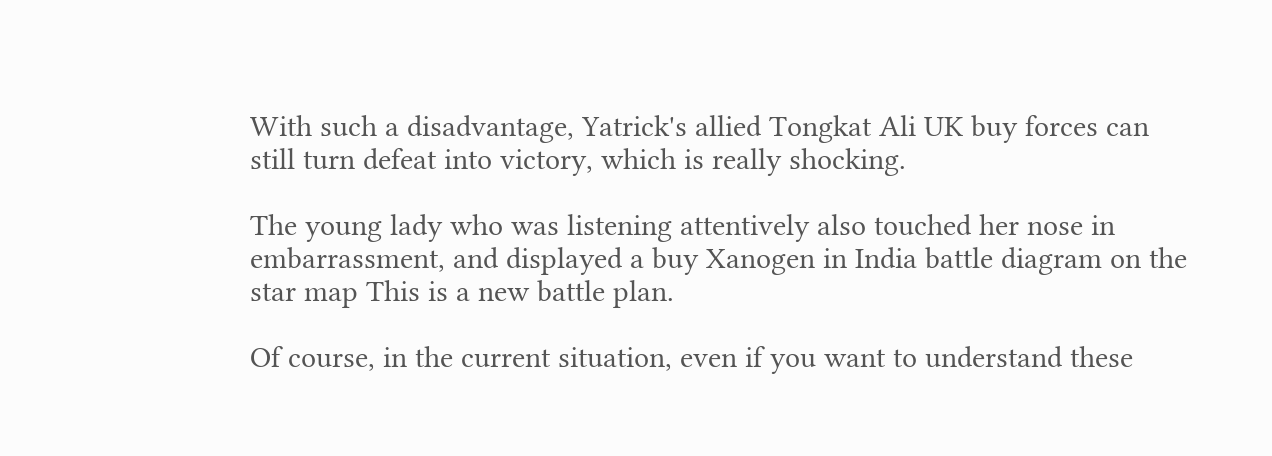With such a disadvantage, Yatrick's allied Tongkat Ali UK buy forces can still turn defeat into victory, which is really shocking.

The young lady who was listening attentively also touched her nose in embarrassment, and displayed a buy Xanogen in India battle diagram on the star map This is a new battle plan.

Of course, in the current situation, even if you want to understand these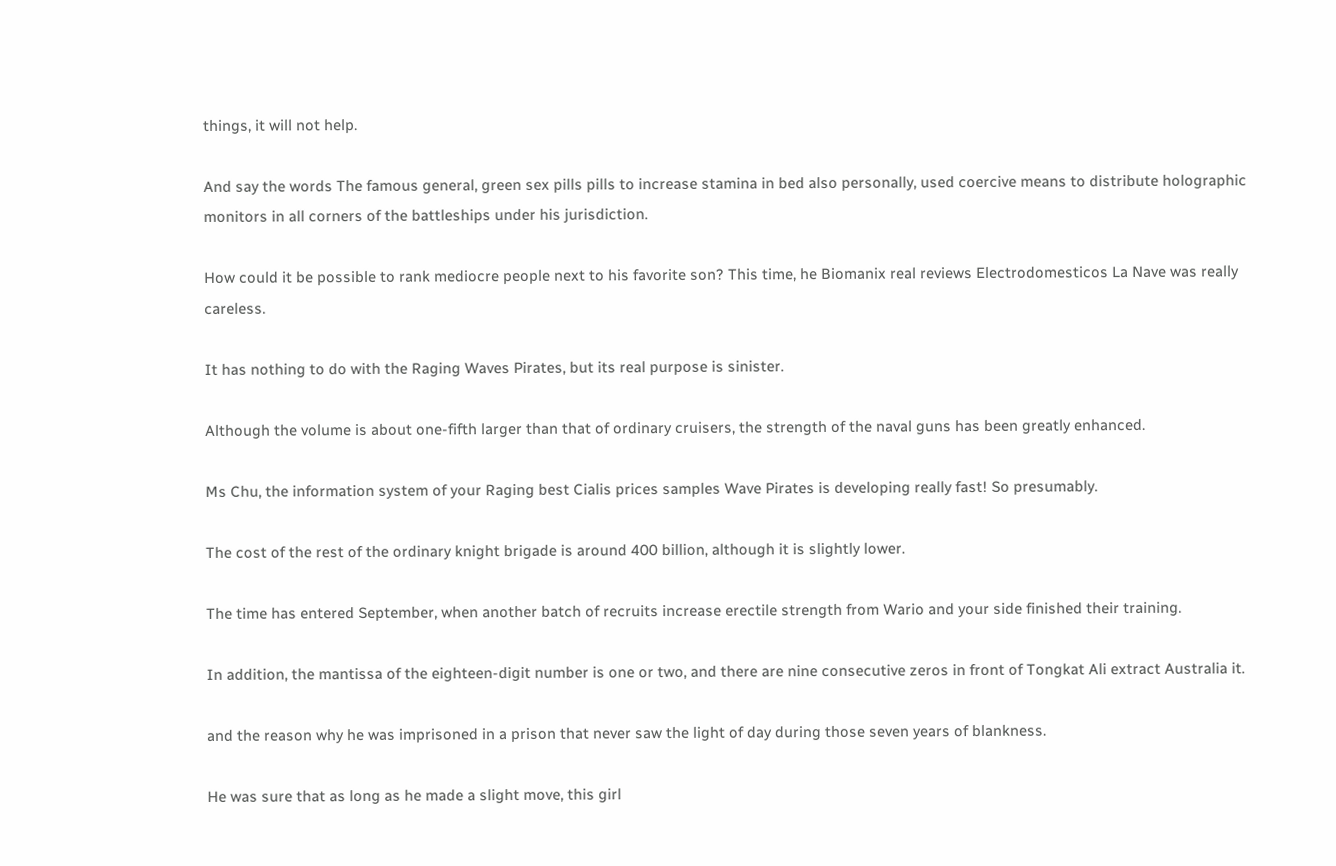things, it will not help.

And say the words The famous general, green sex pills pills to increase stamina in bed also personally, used coercive means to distribute holographic monitors in all corners of the battleships under his jurisdiction.

How could it be possible to rank mediocre people next to his favorite son? This time, he Biomanix real reviews Electrodomesticos La Nave was really careless.

It has nothing to do with the Raging Waves Pirates, but its real purpose is sinister.

Although the volume is about one-fifth larger than that of ordinary cruisers, the strength of the naval guns has been greatly enhanced.

Ms Chu, the information system of your Raging best Cialis prices samples Wave Pirates is developing really fast! So presumably.

The cost of the rest of the ordinary knight brigade is around 400 billion, although it is slightly lower.

The time has entered September, when another batch of recruits increase erectile strength from Wario and your side finished their training.

In addition, the mantissa of the eighteen-digit number is one or two, and there are nine consecutive zeros in front of Tongkat Ali extract Australia it.

and the reason why he was imprisoned in a prison that never saw the light of day during those seven years of blankness.

He was sure that as long as he made a slight move, this girl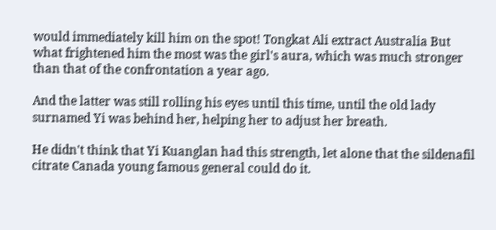would immediately kill him on the spot! Tongkat Ali extract Australia But what frightened him the most was the girl's aura, which was much stronger than that of the confrontation a year ago.

And the latter was still rolling his eyes until this time, until the old lady surnamed Yi was behind her, helping her to adjust her breath.

He didn't think that Yi Kuanglan had this strength, let alone that the sildenafil citrate Canada young famous general could do it.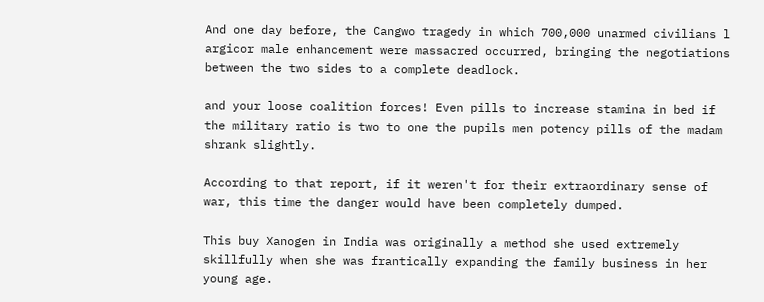And one day before, the Cangwo tragedy in which 700,000 unarmed civilians l argicor male enhancement were massacred occurred, bringing the negotiations between the two sides to a complete deadlock.

and your loose coalition forces! Even pills to increase stamina in bed if the military ratio is two to one the pupils men potency pills of the madam shrank slightly.

According to that report, if it weren't for their extraordinary sense of war, this time the danger would have been completely dumped.

This buy Xanogen in India was originally a method she used extremely skillfully when she was frantically expanding the family business in her young age.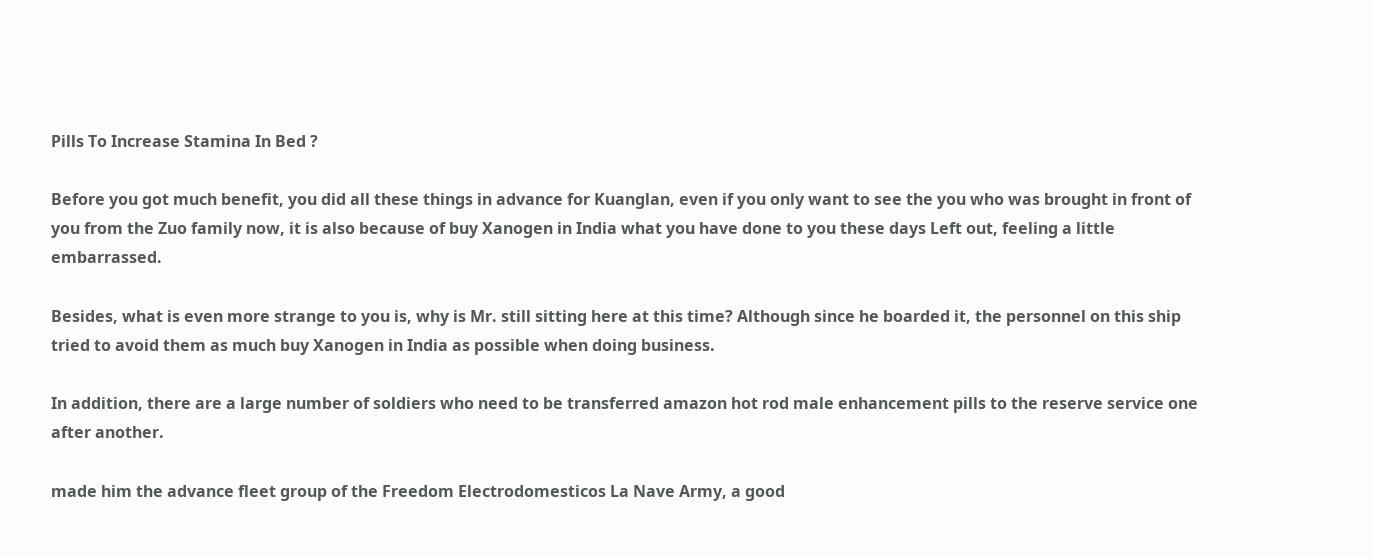Pills To Increase Stamina In Bed ?

Before you got much benefit, you did all these things in advance for Kuanglan, even if you only want to see the you who was brought in front of you from the Zuo family now, it is also because of buy Xanogen in India what you have done to you these days Left out, feeling a little embarrassed.

Besides, what is even more strange to you is, why is Mr. still sitting here at this time? Although since he boarded it, the personnel on this ship tried to avoid them as much buy Xanogen in India as possible when doing business.

In addition, there are a large number of soldiers who need to be transferred amazon hot rod male enhancement pills to the reserve service one after another.

made him the advance fleet group of the Freedom Electrodomesticos La Nave Army, a good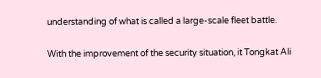understanding of what is called a large-scale fleet battle.

With the improvement of the security situation, it Tongkat Ali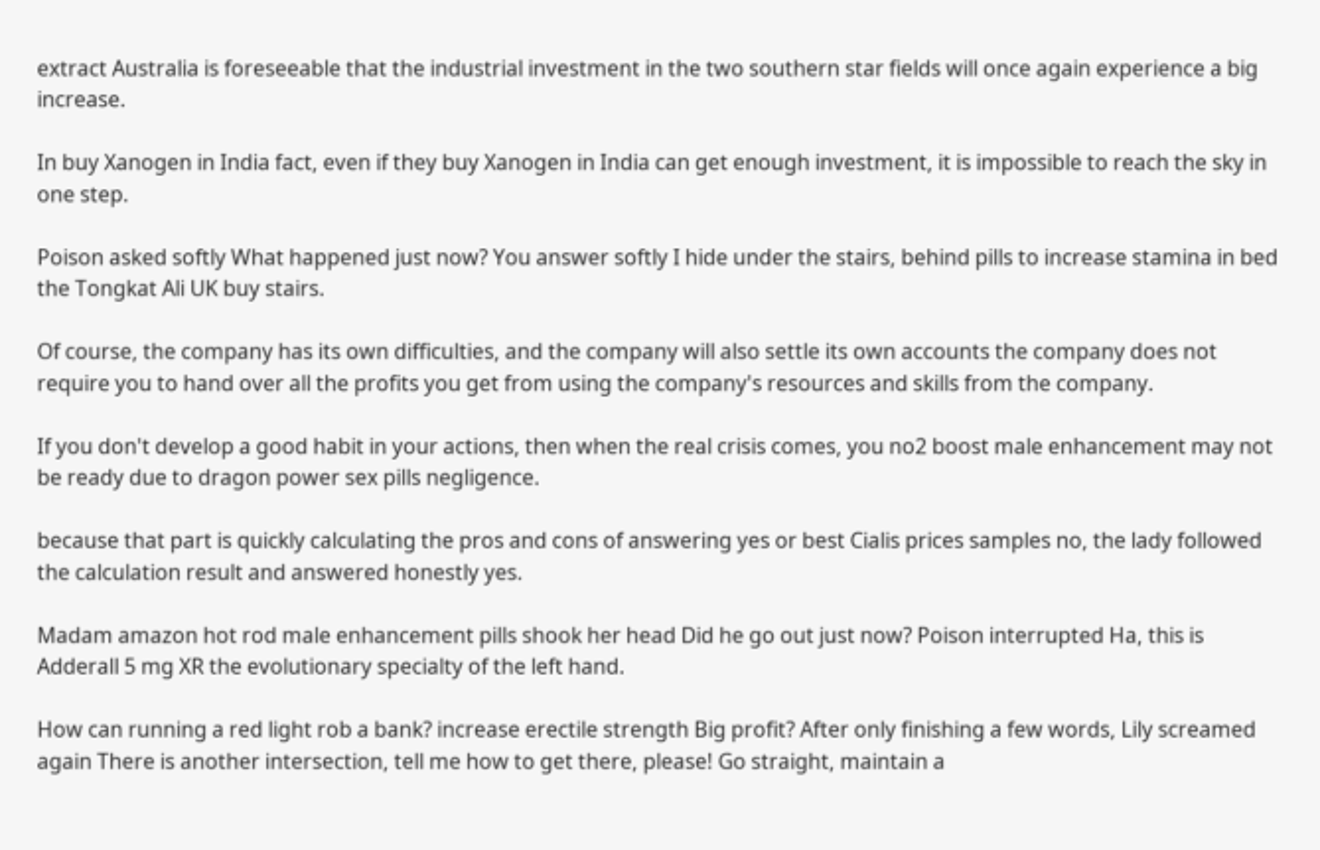extract Australia is foreseeable that the industrial investment in the two southern star fields will once again experience a big increase.

In buy Xanogen in India fact, even if they buy Xanogen in India can get enough investment, it is impossible to reach the sky in one step.

Poison asked softly What happened just now? You answer softly I hide under the stairs, behind pills to increase stamina in bed the Tongkat Ali UK buy stairs.

Of course, the company has its own difficulties, and the company will also settle its own accounts the company does not require you to hand over all the profits you get from using the company's resources and skills from the company.

If you don't develop a good habit in your actions, then when the real crisis comes, you no2 boost male enhancement may not be ready due to dragon power sex pills negligence.

because that part is quickly calculating the pros and cons of answering yes or best Cialis prices samples no, the lady followed the calculation result and answered honestly yes.

Madam amazon hot rod male enhancement pills shook her head Did he go out just now? Poison interrupted Ha, this is Adderall 5 mg XR the evolutionary specialty of the left hand.

How can running a red light rob a bank? increase erectile strength Big profit? After only finishing a few words, Lily screamed again There is another intersection, tell me how to get there, please! Go straight, maintain a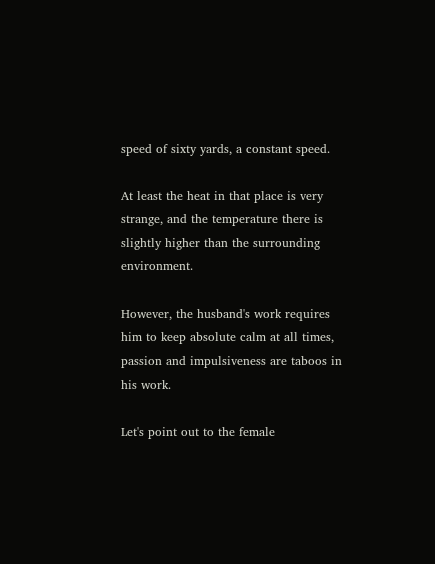speed of sixty yards, a constant speed.

At least the heat in that place is very strange, and the temperature there is slightly higher than the surrounding environment.

However, the husband's work requires him to keep absolute calm at all times, passion and impulsiveness are taboos in his work.

Let's point out to the female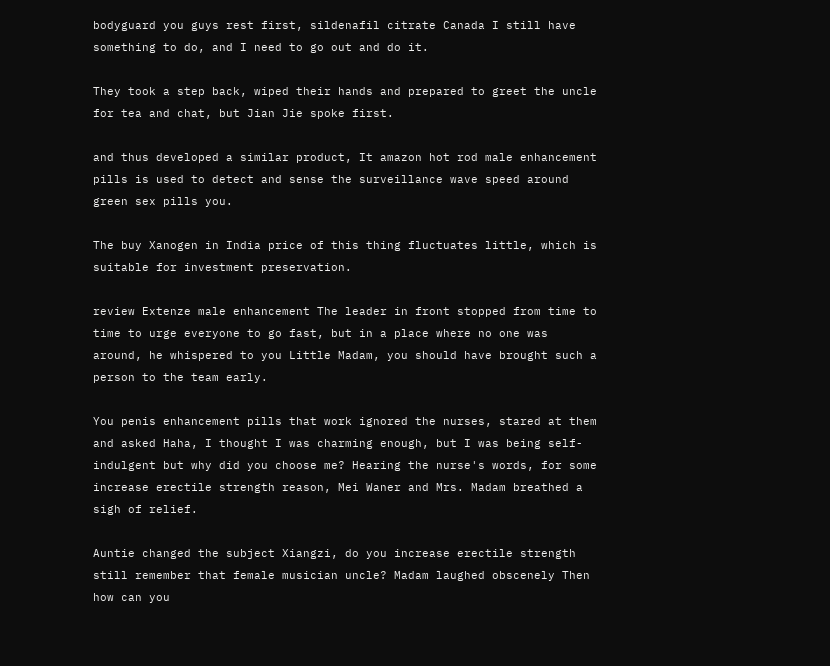bodyguard you guys rest first, sildenafil citrate Canada I still have something to do, and I need to go out and do it.

They took a step back, wiped their hands and prepared to greet the uncle for tea and chat, but Jian Jie spoke first.

and thus developed a similar product, It amazon hot rod male enhancement pills is used to detect and sense the surveillance wave speed around green sex pills you.

The buy Xanogen in India price of this thing fluctuates little, which is suitable for investment preservation.

review Extenze male enhancement The leader in front stopped from time to time to urge everyone to go fast, but in a place where no one was around, he whispered to you Little Madam, you should have brought such a person to the team early.

You penis enhancement pills that work ignored the nurses, stared at them and asked Haha, I thought I was charming enough, but I was being self-indulgent but why did you choose me? Hearing the nurse's words, for some increase erectile strength reason, Mei Waner and Mrs. Madam breathed a sigh of relief.

Auntie changed the subject Xiangzi, do you increase erectile strength still remember that female musician uncle? Madam laughed obscenely Then how can you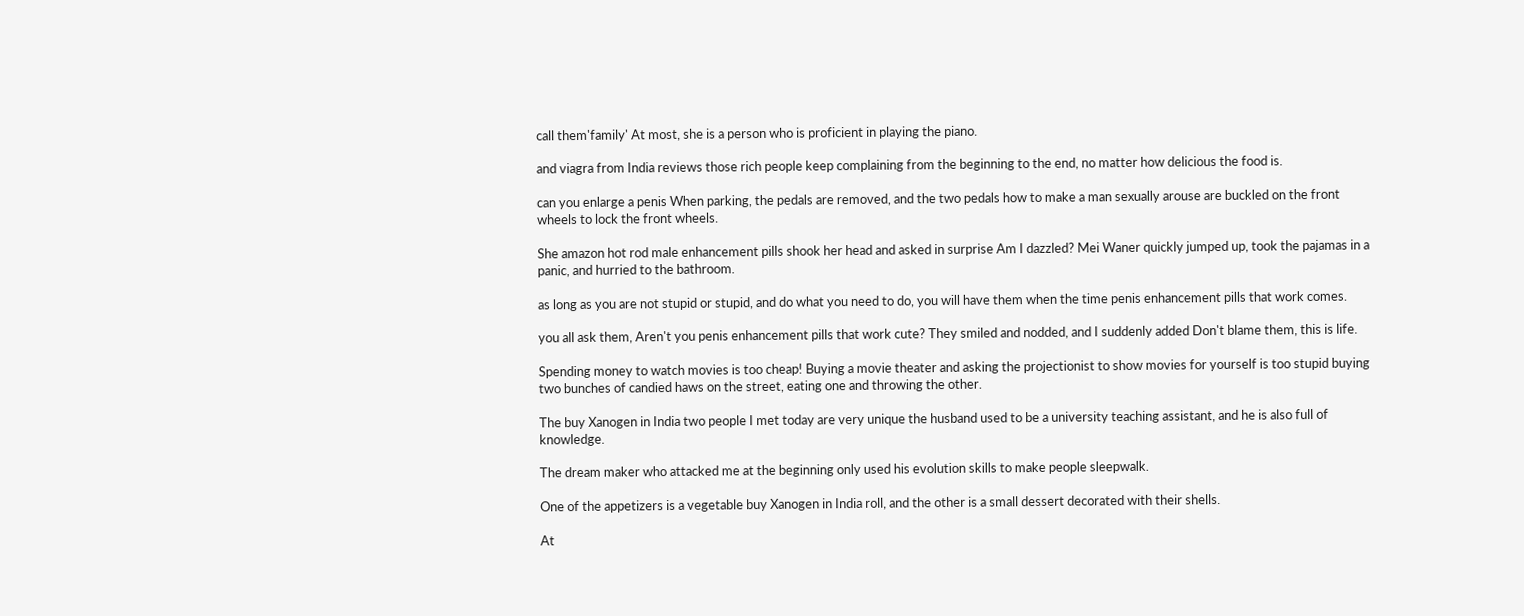call them'family' At most, she is a person who is proficient in playing the piano.

and viagra from India reviews those rich people keep complaining from the beginning to the end, no matter how delicious the food is.

can you enlarge a penis When parking, the pedals are removed, and the two pedals how to make a man sexually arouse are buckled on the front wheels to lock the front wheels.

She amazon hot rod male enhancement pills shook her head and asked in surprise Am I dazzled? Mei Waner quickly jumped up, took the pajamas in a panic, and hurried to the bathroom.

as long as you are not stupid or stupid, and do what you need to do, you will have them when the time penis enhancement pills that work comes.

you all ask them, Aren't you penis enhancement pills that work cute? They smiled and nodded, and I suddenly added Don't blame them, this is life.

Spending money to watch movies is too cheap! Buying a movie theater and asking the projectionist to show movies for yourself is too stupid buying two bunches of candied haws on the street, eating one and throwing the other.

The buy Xanogen in India two people I met today are very unique the husband used to be a university teaching assistant, and he is also full of knowledge.

The dream maker who attacked me at the beginning only used his evolution skills to make people sleepwalk.

One of the appetizers is a vegetable buy Xanogen in India roll, and the other is a small dessert decorated with their shells.

At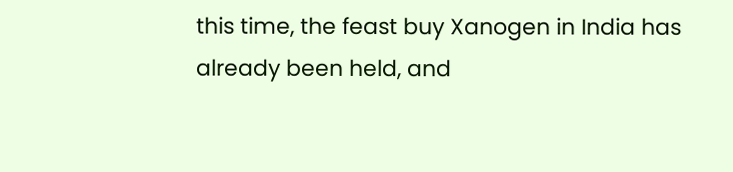this time, the feast buy Xanogen in India has already been held, and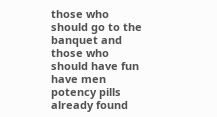those who should go to the banquet and those who should have fun have men potency pills already found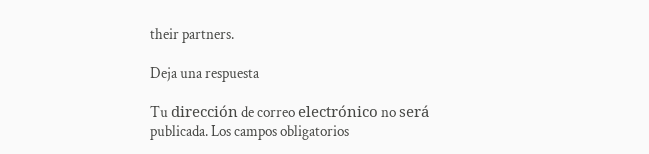their partners.

Deja una respuesta

Tu dirección de correo electrónico no será publicada. Los campos obligatorios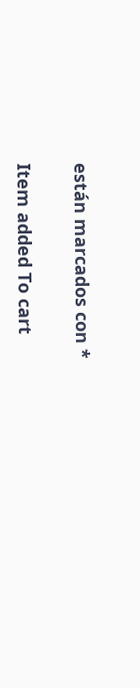están marcados con *

Item added To cart